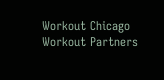Workout Chicago
Workout Partners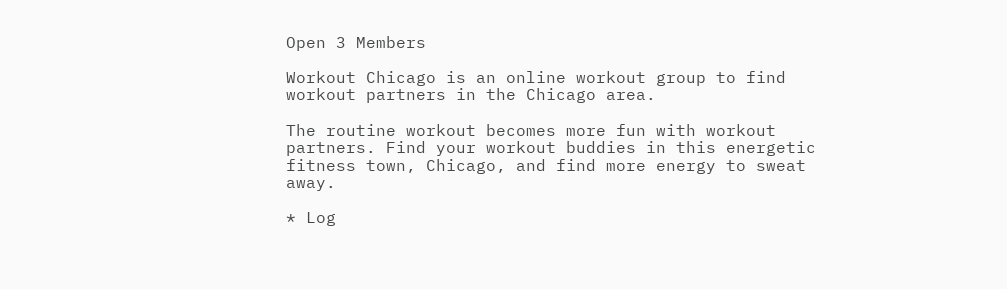Open 3 Members

Workout Chicago is an online workout group to find workout partners in the Chicago area.

The routine workout becomes more fun with workout partners. Find your workout buddies in this energetic fitness town, Chicago, and find more energy to sweat away.

* Log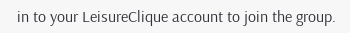in to your LeisureClique account to join the group.